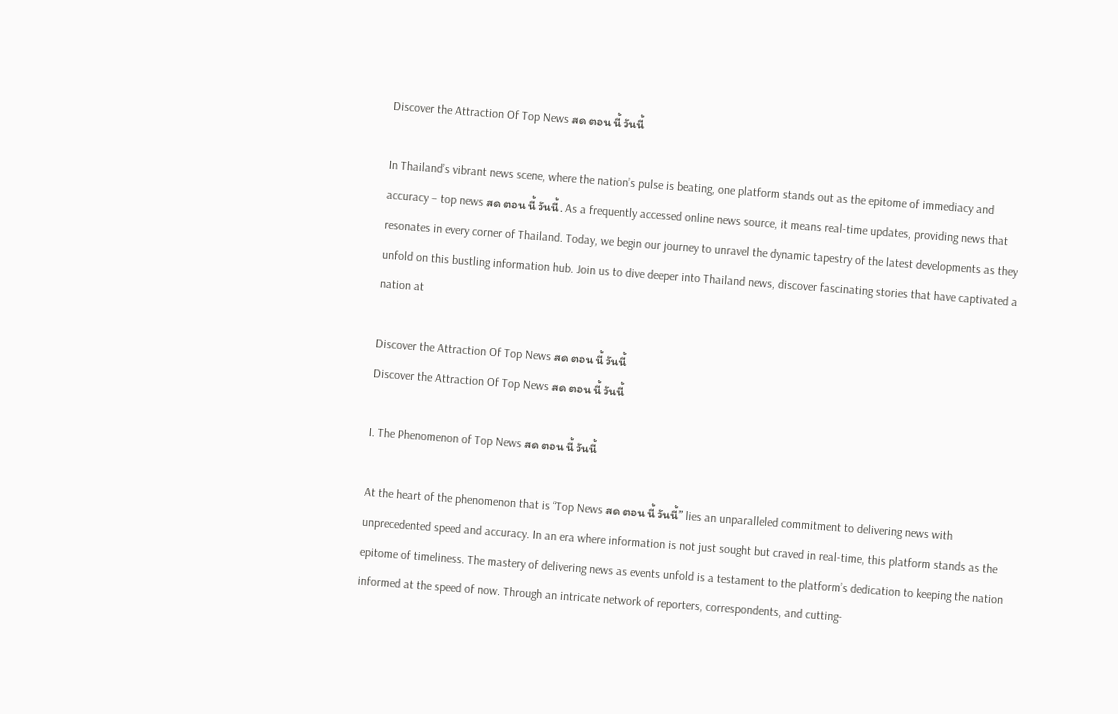Discover the Attraction Of Top News สด ตอน นี้ วันนี้

In Thailand’s vibrant news scene, where the nation’s pulse is beating, one platform stands out as the epitome of immediacy and accuracy – top news สด ตอน นี้ วันนี้. As a frequently accessed online news source, it means real-time updates, providing news that resonates in every corner of Thailand. Today, we begin our journey to unravel the dynamic tapestry of the latest developments as they unfold on this bustling information hub. Join us to dive deeper into Thailand news, discover fascinating stories that have captivated a nation at

Discover the Attraction Of Top News สด ตอน นี้ วันนี้
Discover the Attraction Of Top News สด ตอน นี้ วันนี้

I. The Phenomenon of Top News สด ตอน นี้ วันนี้

At the heart of the phenomenon that is “Top News สด ตอน นี้ วันนี้” lies an unparalleled commitment to delivering news with unprecedented speed and accuracy. In an era where information is not just sought but craved in real-time, this platform stands as the epitome of timeliness. The mastery of delivering news as events unfold is a testament to the platform’s dedication to keeping the nation informed at the speed of now. Through an intricate network of reporters, correspondents, and cutting-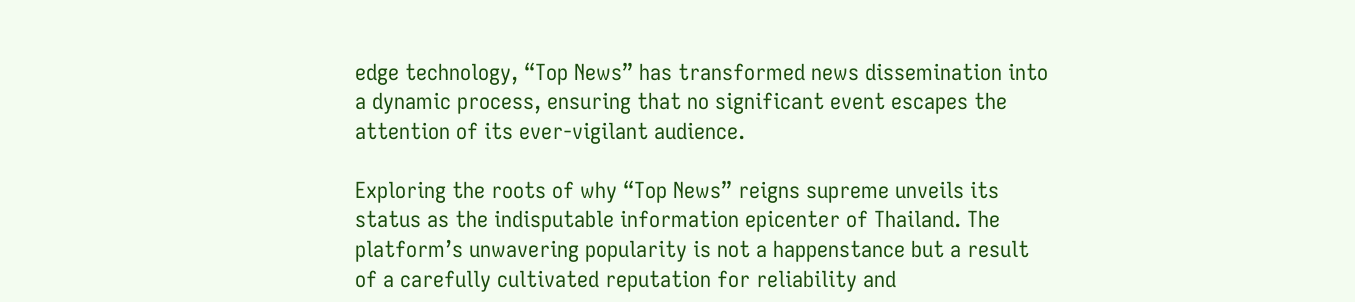edge technology, “Top News” has transformed news dissemination into a dynamic process, ensuring that no significant event escapes the attention of its ever-vigilant audience.

Exploring the roots of why “Top News” reigns supreme unveils its status as the indisputable information epicenter of Thailand. The platform’s unwavering popularity is not a happenstance but a result of a carefully cultivated reputation for reliability and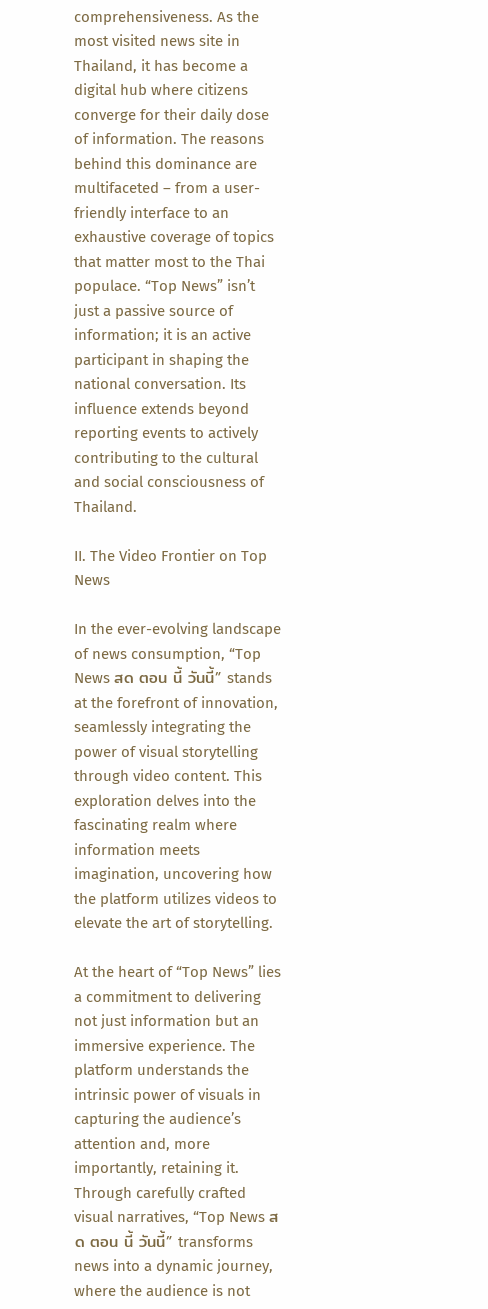comprehensiveness. As the most visited news site in Thailand, it has become a digital hub where citizens converge for their daily dose of information. The reasons behind this dominance are multifaceted – from a user-friendly interface to an exhaustive coverage of topics that matter most to the Thai populace. “Top News” isn’t just a passive source of information; it is an active participant in shaping the national conversation. Its influence extends beyond reporting events to actively contributing to the cultural and social consciousness of Thailand.

II. The Video Frontier on Top News

In the ever-evolving landscape of news consumption, “Top News สด ตอน นี้ วันนี้” stands at the forefront of innovation, seamlessly integrating the power of visual storytelling through video content. This exploration delves into the fascinating realm where information meets imagination, uncovering how the platform utilizes videos to elevate the art of storytelling.

At the heart of “Top News” lies a commitment to delivering not just information but an immersive experience. The platform understands the intrinsic power of visuals in capturing the audience’s attention and, more importantly, retaining it. Through carefully crafted visual narratives, “Top News สด ตอน นี้ วันนี้” transforms news into a dynamic journey, where the audience is not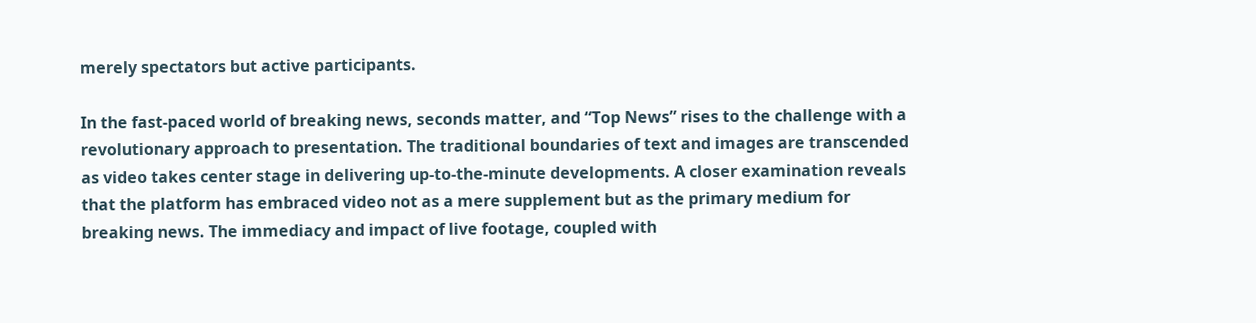merely spectators but active participants.

In the fast-paced world of breaking news, seconds matter, and “Top News” rises to the challenge with a revolutionary approach to presentation. The traditional boundaries of text and images are transcended as video takes center stage in delivering up-to-the-minute developments. A closer examination reveals that the platform has embraced video not as a mere supplement but as the primary medium for breaking news. The immediacy and impact of live footage, coupled with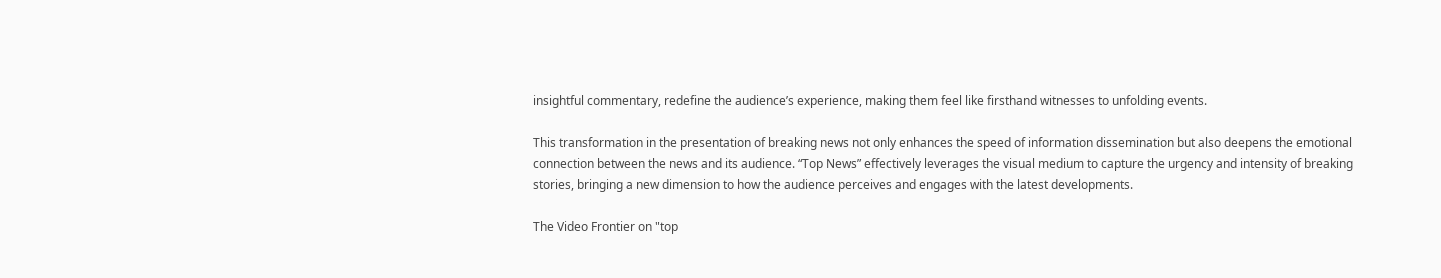insightful commentary, redefine the audience’s experience, making them feel like firsthand witnesses to unfolding events.

This transformation in the presentation of breaking news not only enhances the speed of information dissemination but also deepens the emotional connection between the news and its audience. “Top News” effectively leverages the visual medium to capture the urgency and intensity of breaking stories, bringing a new dimension to how the audience perceives and engages with the latest developments.

The Video Frontier on "top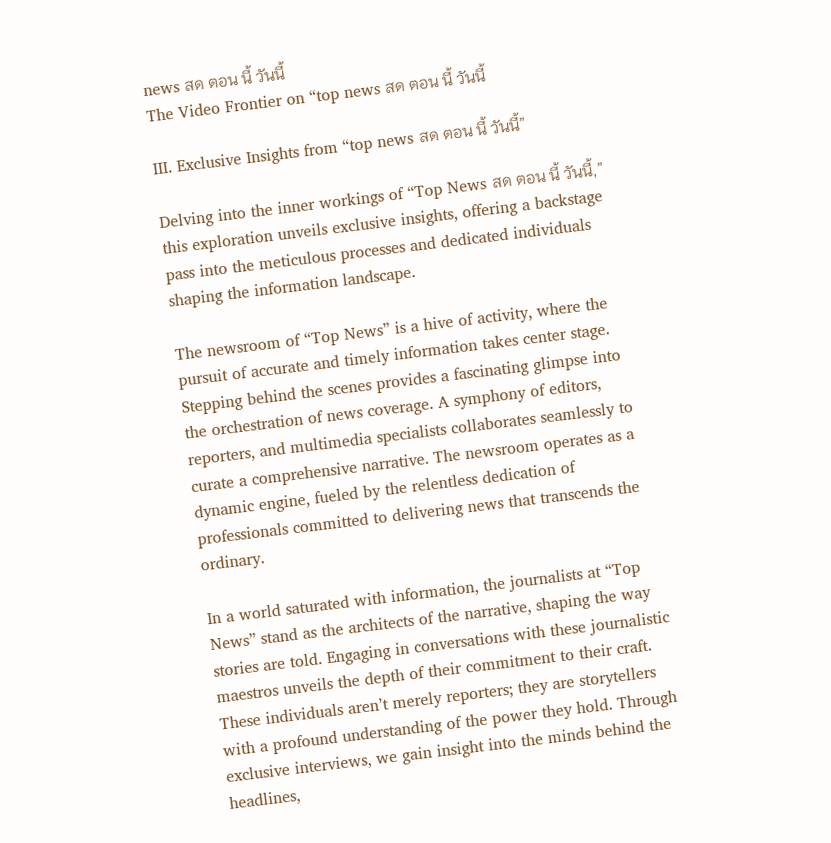news สด ตอน นี้ วันนี้
The Video Frontier on “top news สด ตอน นี้ วันนี้

III. Exclusive Insights from “top news สด ตอน นี้ วันนี้”

Delving into the inner workings of “Top News สด ตอน นี้ วันนี้,” this exploration unveils exclusive insights, offering a backstage pass into the meticulous processes and dedicated individuals shaping the information landscape.

The newsroom of “Top News” is a hive of activity, where the pursuit of accurate and timely information takes center stage. Stepping behind the scenes provides a fascinating glimpse into the orchestration of news coverage. A symphony of editors, reporters, and multimedia specialists collaborates seamlessly to curate a comprehensive narrative. The newsroom operates as a dynamic engine, fueled by the relentless dedication of professionals committed to delivering news that transcends the ordinary.

In a world saturated with information, the journalists at “Top News” stand as the architects of the narrative, shaping the way stories are told. Engaging in conversations with these journalistic maestros unveils the depth of their commitment to their craft. These individuals aren’t merely reporters; they are storytellers with a profound understanding of the power they hold. Through exclusive interviews, we gain insight into the minds behind the headlines,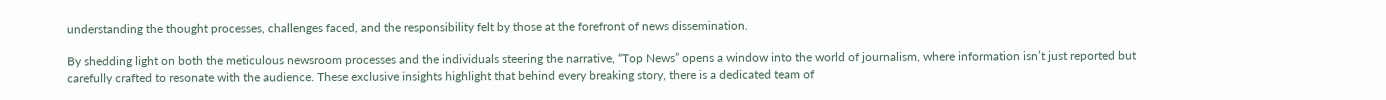understanding the thought processes, challenges faced, and the responsibility felt by those at the forefront of news dissemination.

By shedding light on both the meticulous newsroom processes and the individuals steering the narrative, “Top News” opens a window into the world of journalism, where information isn’t just reported but carefully crafted to resonate with the audience. These exclusive insights highlight that behind every breaking story, there is a dedicated team of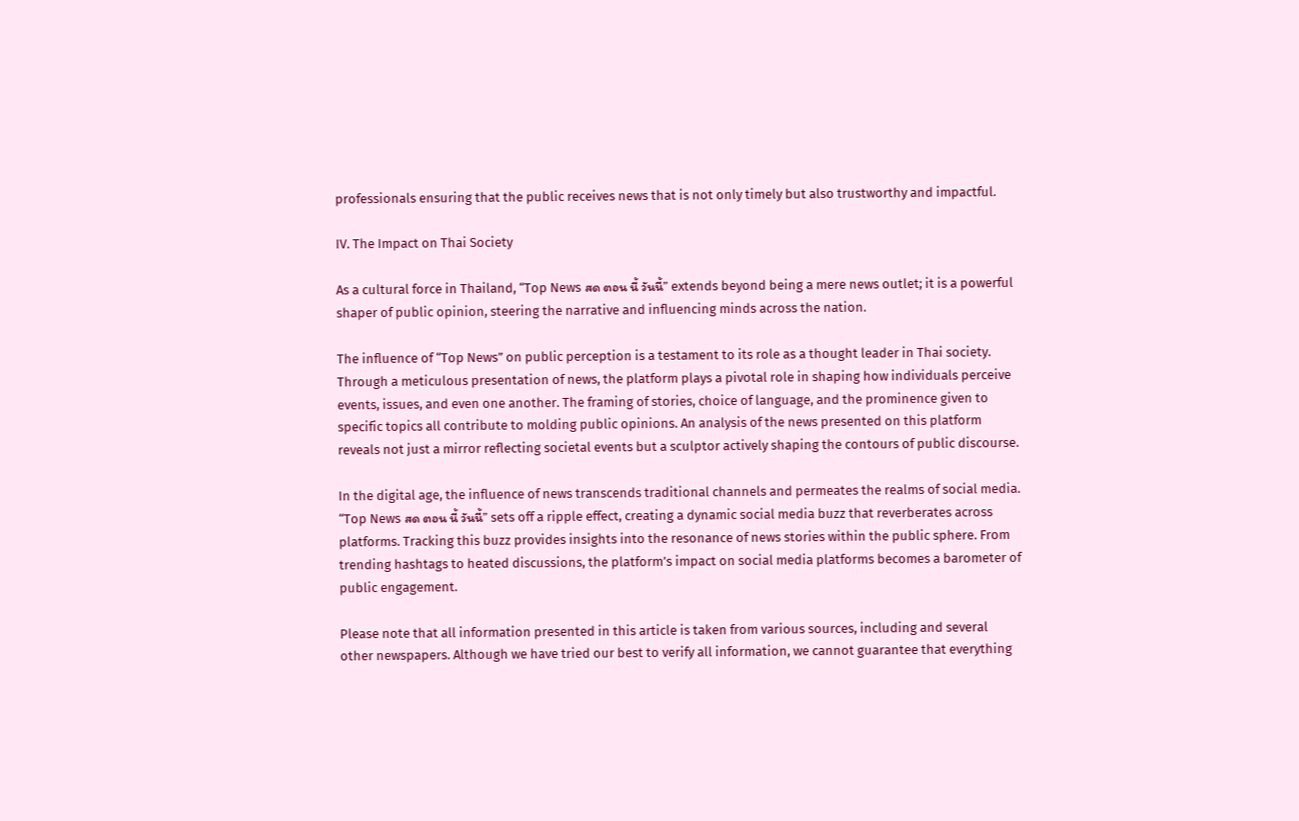professionals ensuring that the public receives news that is not only timely but also trustworthy and impactful.

IV. The Impact on Thai Society

As a cultural force in Thailand, “Top News สด ตอน นี้ วันนี้” extends beyond being a mere news outlet; it is a powerful shaper of public opinion, steering the narrative and influencing minds across the nation.

The influence of “Top News” on public perception is a testament to its role as a thought leader in Thai society. Through a meticulous presentation of news, the platform plays a pivotal role in shaping how individuals perceive events, issues, and even one another. The framing of stories, choice of language, and the prominence given to specific topics all contribute to molding public opinions. An analysis of the news presented on this platform reveals not just a mirror reflecting societal events but a sculptor actively shaping the contours of public discourse.

In the digital age, the influence of news transcends traditional channels and permeates the realms of social media. “Top News สด ตอน นี้ วันนี้” sets off a ripple effect, creating a dynamic social media buzz that reverberates across platforms. Tracking this buzz provides insights into the resonance of news stories within the public sphere. From trending hashtags to heated discussions, the platform’s impact on social media platforms becomes a barometer of public engagement.

Please note that all information presented in this article is taken from various sources, including and several other newspapers. Although we have tried our best to verify all information, we cannot guarantee that everything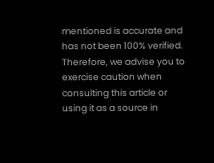mentioned is accurate and has not been 100% verified. Therefore, we advise you to exercise caution when consulting this article or using it as a source in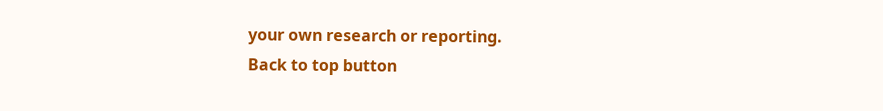your own research or reporting.
Back to top button